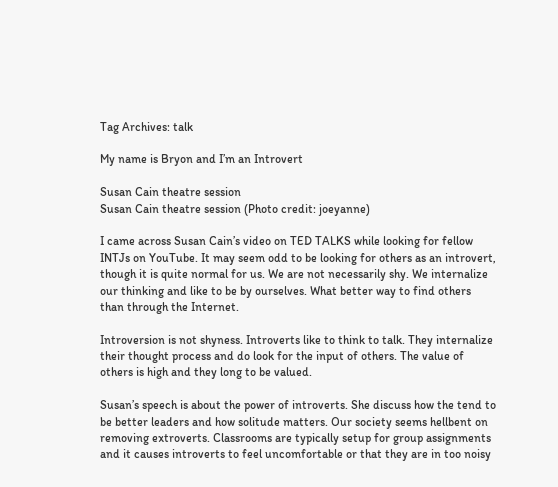Tag Archives: talk

My name is Bryon and I’m an Introvert

Susan Cain theatre session
Susan Cain theatre session (Photo credit: joeyanne)

I came across Susan Cain’s video on TED TALKS while looking for fellow INTJs on YouTube. It may seem odd to be looking for others as an introvert, though it is quite normal for us. We are not necessarily shy. We internalize our thinking and like to be by ourselves. What better way to find others than through the Internet.

Introversion is not shyness. Introverts like to think to talk. They internalize their thought process and do look for the input of others. The value of others is high and they long to be valued.

Susan’s speech is about the power of introverts. She discuss how the tend to be better leaders and how solitude matters. Our society seems hellbent on removing extroverts. Classrooms are typically setup for group assignments and it causes introverts to feel uncomfortable or that they are in too noisy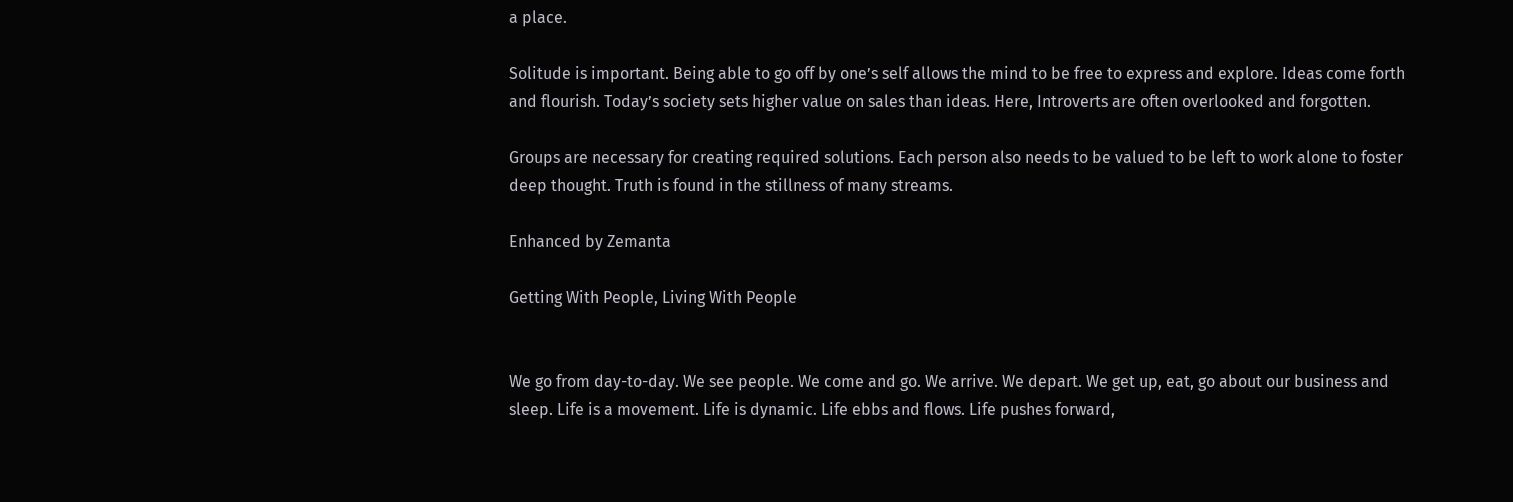a place.

Solitude is important. Being able to go off by one’s self allows the mind to be free to express and explore. Ideas come forth and flourish. Today’s society sets higher value on sales than ideas. Here, Introverts are often overlooked and forgotten.

Groups are necessary for creating required solutions. Each person also needs to be valued to be left to work alone to foster deep thought. Truth is found in the stillness of many streams.

Enhanced by Zemanta

Getting With People, Living With People


We go from day-to-day. We see people. We come and go. We arrive. We depart. We get up, eat, go about our business and sleep. Life is a movement. Life is dynamic. Life ebbs and flows. Life pushes forward,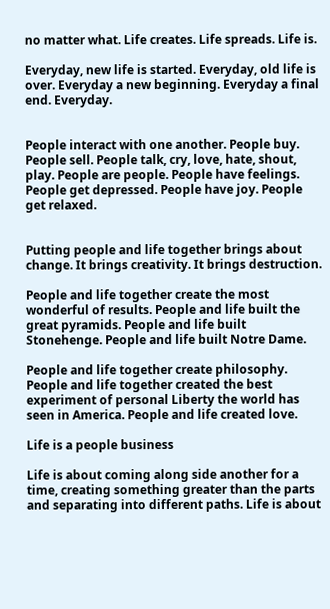no matter what. Life creates. Life spreads. Life is.

Everyday, new life is started. Everyday, old life is over. Everyday a new beginning. Everyday a final end. Everyday.


People interact with one another. People buy. People sell. People talk, cry, love, hate, shout, play. People are people. People have feelings. People get depressed. People have joy. People get relaxed.


Putting people and life together brings about change. It brings creativity. It brings destruction.

People and life together create the most wonderful of results. People and life built the great pyramids. People and life built Stonehenge. People and life built Notre Dame.

People and life together create philosophy. People and life together created the best experiment of personal Liberty the world has seen in America. People and life created love.

Life is a people business

Life is about coming along side another for a time, creating something greater than the parts and separating into different paths. Life is about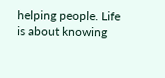helping people. Life is about knowing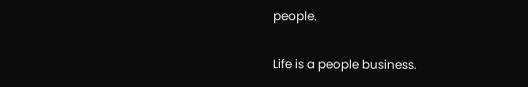people.

Life is a people business.